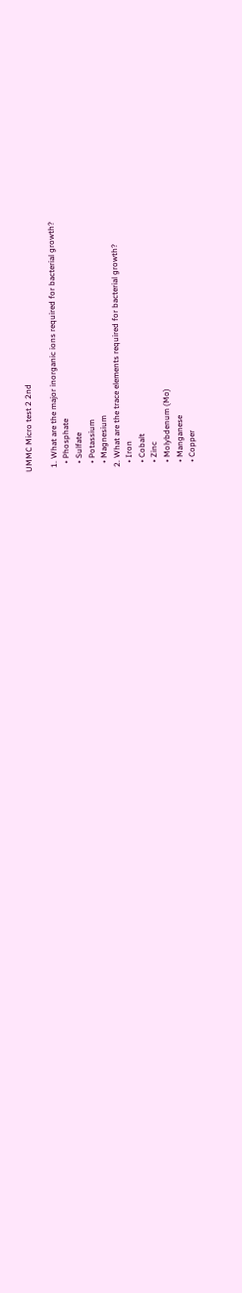UMMC Micro test 2 2nd

  1. What are the major inorganic ions required for bacterial growth?
    • Phosphate
    • Sulfate
    • Potassium
    • Magnesium
  2. What are the trace elements required for bacterial growth?
    • Iron
    • Cobalt
    • Zinc
    • Molybdenum (Mo)
    • Manganese
    • Copper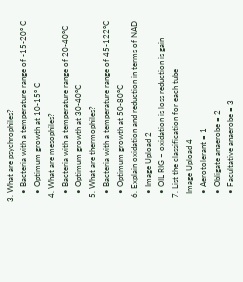3. What are psychrophiles?
    • Bacteria with a temperature range of -15-20° C
    • Optimum growth at 10-15° C
  4. What are mesophiles?
    • Bacteria with a temperature range of 20-40°C
    • Optimum growth at 30-40°C
  5. What are thermophiles?
    • Bacteria with a temperature range of 45-122°C
    • Optimum growth at 50-80°C
  6. Explain oxidation and reduction in terms of NAD
    • Image Upload 2
    • OIL RIG – oxidation is loss reduction is gain
  7. List the classification for each tube
    Image Upload 4
    • Aerotolerant = 1
    • Obligate anaerobe = 2
    • Facultative anaerobe = 3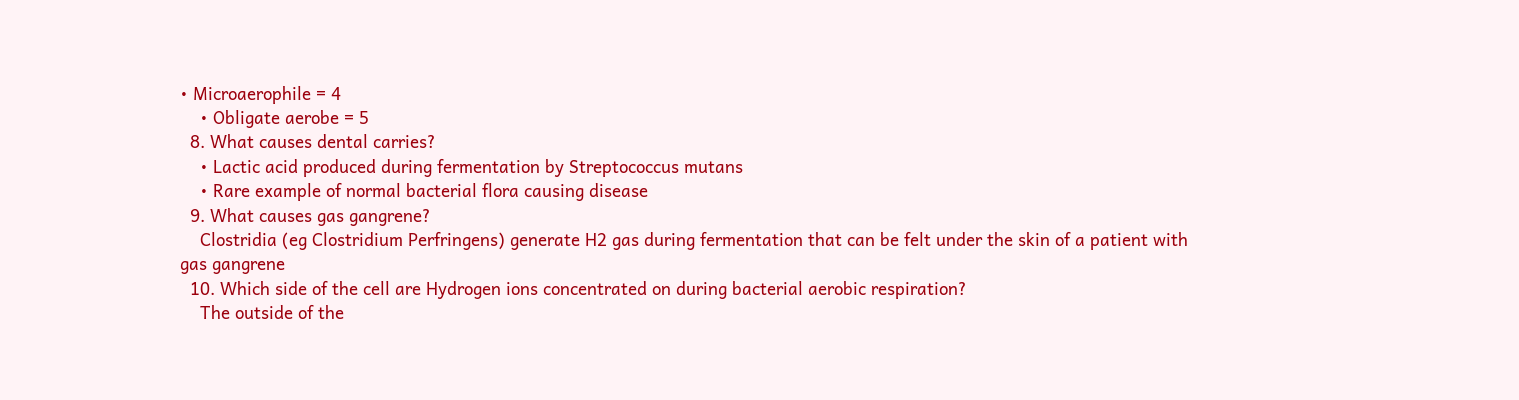• Microaerophile = 4
    • Obligate aerobe = 5
  8. What causes dental carries?
    • Lactic acid produced during fermentation by Streptococcus mutans
    • Rare example of normal bacterial flora causing disease
  9. What causes gas gangrene?
    Clostridia (eg Clostridium Perfringens) generate H2 gas during fermentation that can be felt under the skin of a patient with gas gangrene
  10. Which side of the cell are Hydrogen ions concentrated on during bacterial aerobic respiration?
    The outside of the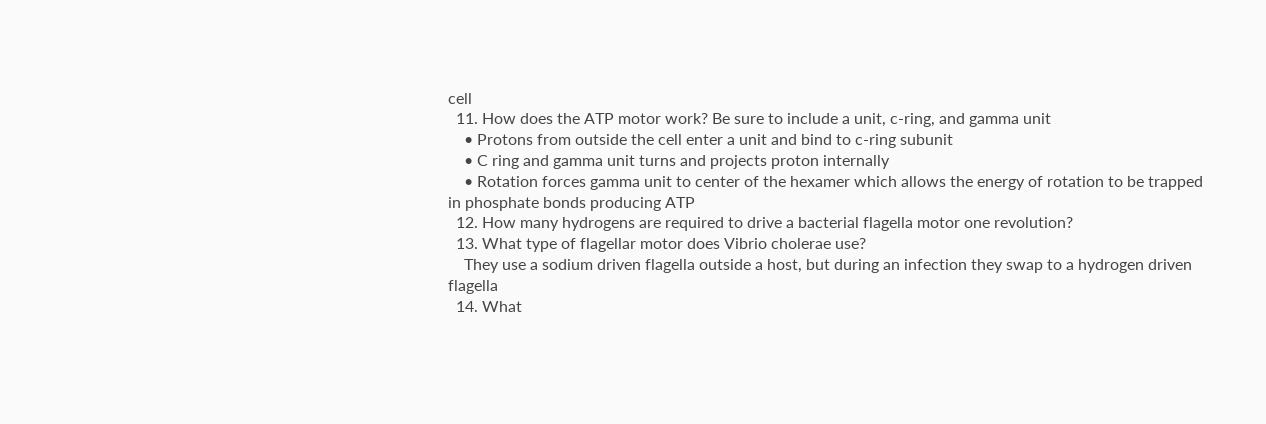cell
  11. How does the ATP motor work? Be sure to include a unit, c-ring, and gamma unit
    • Protons from outside the cell enter a unit and bind to c-ring subunit
    • C ring and gamma unit turns and projects proton internally
    • Rotation forces gamma unit to center of the hexamer which allows the energy of rotation to be trapped in phosphate bonds producing ATP
  12. How many hydrogens are required to drive a bacterial flagella motor one revolution?
  13. What type of flagellar motor does Vibrio cholerae use?
    They use a sodium driven flagella outside a host, but during an infection they swap to a hydrogen driven flagella
  14. What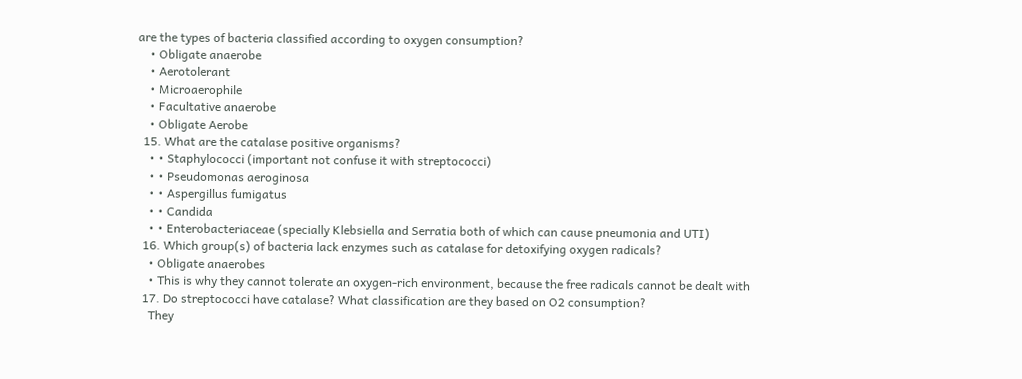are the types of bacteria classified according to oxygen consumption?
    • Obligate anaerobe
    • Aerotolerant
    • Microaerophile
    • Facultative anaerobe
    • Obligate Aerobe
  15. What are the catalase positive organisms?
    • • Staphylococci (important not confuse it with streptococci)
    • • Pseudomonas aeroginosa
    • • Aspergillus fumigatus
    • • Candida
    • • Enterobacteriaceae (specially Klebsiella and Serratia both of which can cause pneumonia and UTI)
  16. Which group(s) of bacteria lack enzymes such as catalase for detoxifying oxygen radicals?
    • Obligate anaerobes
    • This is why they cannot tolerate an oxygen-rich environment, because the free radicals cannot be dealt with
  17. Do streptococci have catalase? What classification are they based on O2 consumption?
    They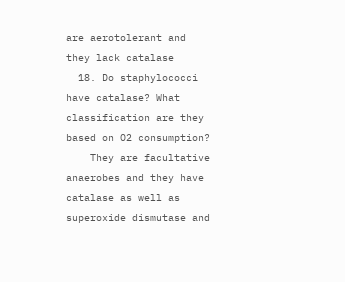are aerotolerant and they lack catalase
  18. Do staphylococci have catalase? What classification are they based on O2 consumption?
    They are facultative anaerobes and they have catalase as well as superoxide dismutase and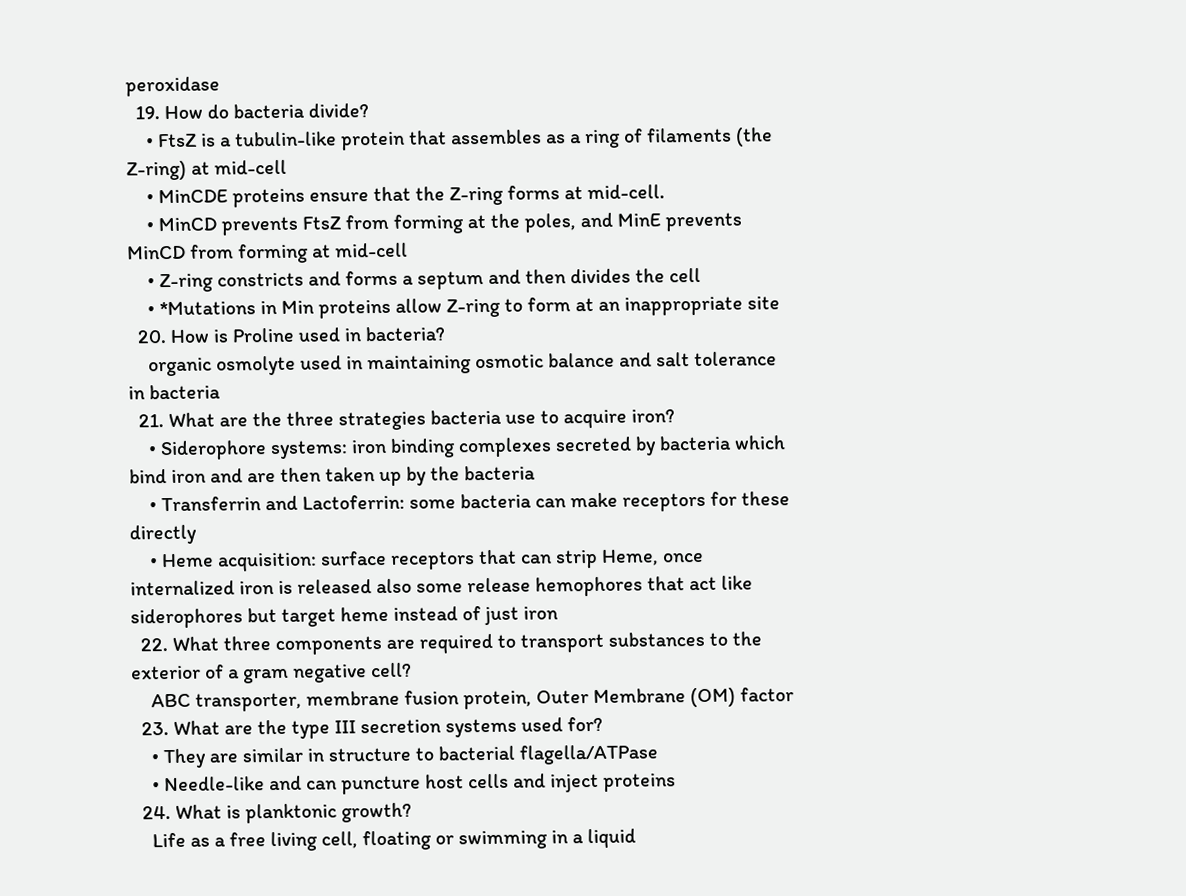peroxidase
  19. How do bacteria divide?
    • FtsZ is a tubulin-like protein that assembles as a ring of filaments (the Z-ring) at mid-cell
    • MinCDE proteins ensure that the Z-ring forms at mid-cell.
    • MinCD prevents FtsZ from forming at the poles, and MinE prevents MinCD from forming at mid-cell
    • Z-ring constricts and forms a septum and then divides the cell
    • *Mutations in Min proteins allow Z-ring to form at an inappropriate site
  20. How is Proline used in bacteria?
    organic osmolyte used in maintaining osmotic balance and salt tolerance in bacteria
  21. What are the three strategies bacteria use to acquire iron?
    • Siderophore systems: iron binding complexes secreted by bacteria which bind iron and are then taken up by the bacteria
    • Transferrin and Lactoferrin: some bacteria can make receptors for these directly
    • Heme acquisition: surface receptors that can strip Heme, once internalized iron is released also some release hemophores that act like siderophores but target heme instead of just iron
  22. What three components are required to transport substances to the exterior of a gram negative cell?
    ABC transporter, membrane fusion protein, Outer Membrane (OM) factor
  23. What are the type III secretion systems used for?
    • They are similar in structure to bacterial flagella/ATPase
    • Needle-like and can puncture host cells and inject proteins
  24. What is planktonic growth?
    Life as a free living cell, floating or swimming in a liquid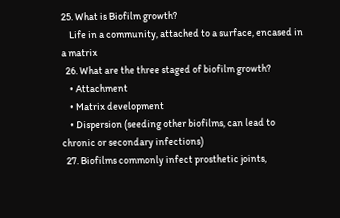25. What is Biofilm growth?
    Life in a community, attached to a surface, encased in a matrix
  26. What are the three staged of biofilm growth?
    • Attachment
    • Matrix development
    • Dispersion (seeding other biofilms, can lead to chronic or secondary infections)
  27. Biofilms commonly infect prosthetic joints,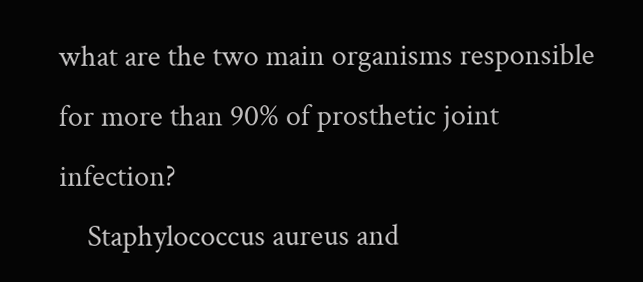what are the two main organisms responsible for more than 90% of prosthetic joint infection?
    Staphylococcus aureus and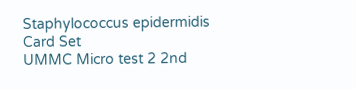Staphylococcus epidermidis
Card Set
UMMC Micro test 2 2nd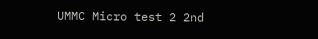UMMC Micro test 2 2nd